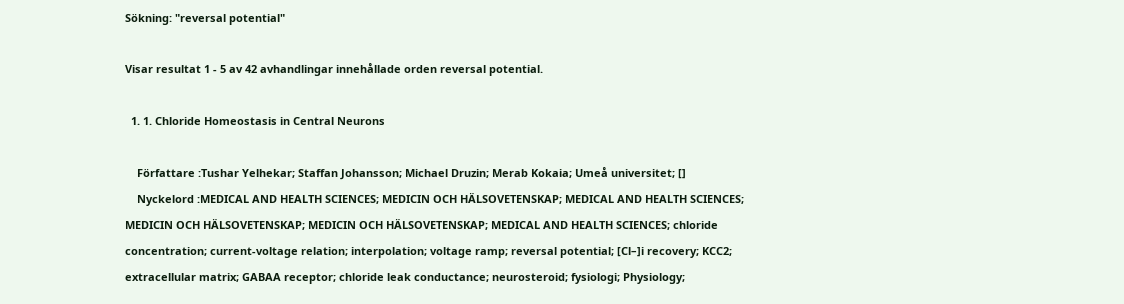Sökning: "reversal potential"

Visar resultat 1 - 5 av 42 avhandlingar innehållade orden reversal potential.

  1. 1. Chloride Homeostasis in Central Neurons

    Författare :Tushar Yelhekar; Staffan Johansson; Michael Druzin; Merab Kokaia; Umeå universitet; []
    Nyckelord :MEDICAL AND HEALTH SCIENCES; MEDICIN OCH HÄLSOVETENSKAP; MEDICAL AND HEALTH SCIENCES; MEDICIN OCH HÄLSOVETENSKAP; MEDICIN OCH HÄLSOVETENSKAP; MEDICAL AND HEALTH SCIENCES; chloride concentration; current-voltage relation; interpolation; voltage ramp; reversal potential; [Cl–]i recovery; KCC2; extracellular matrix; GABAA receptor; chloride leak conductance; neurosteroid; fysiologi; Physiology;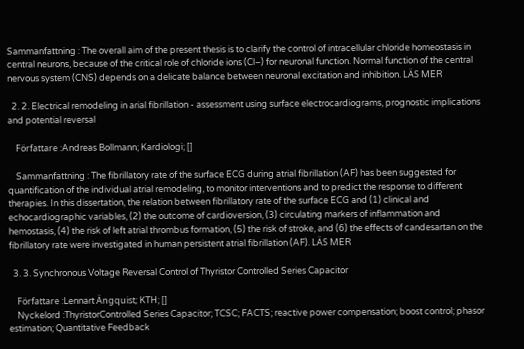Sammanfattning : The overall aim of the present thesis is to clarify the control of intracellular chloride homeostasis in central neurons, because of the critical role of chloride ions (Cl–) for neuronal function. Normal function of the central nervous system (CNS) depends on a delicate balance between neuronal excitation and inhibition. LÄS MER

  2. 2. Electrical remodeling in arial fibrillation - assessment using surface electrocardiograms, prognostic implications and potential reversal

    Författare :Andreas Bollmann; Kardiologi; []

    Sammanfattning : The fibrillatory rate of the surface ECG during atrial fibrillation (AF) has been suggested for quantification of the individual atrial remodeling, to monitor interventions and to predict the response to different therapies. In this dissertation, the relation between fibrillatory rate of the surface ECG and (1) clinical and echocardiographic variables, (2) the outcome of cardioversion, (3) circulating markers of inflammation and hemostasis, (4) the risk of left atrial thrombus formation, (5) the risk of stroke, and (6) the effects of candesartan on the fibrillatory rate were investigated in human persistent atrial fibrillation (AF). LÄS MER

  3. 3. Synchronous Voltage Reversal Control of Thyristor Controlled Series Capacitor

    Författare :Lennart Ängquist; KTH; []
    Nyckelord :ThyristorControlled Series Capacitor; TCSC; FACTS; reactive power compensation; boost control; phasor estimation; Quantitative Feedback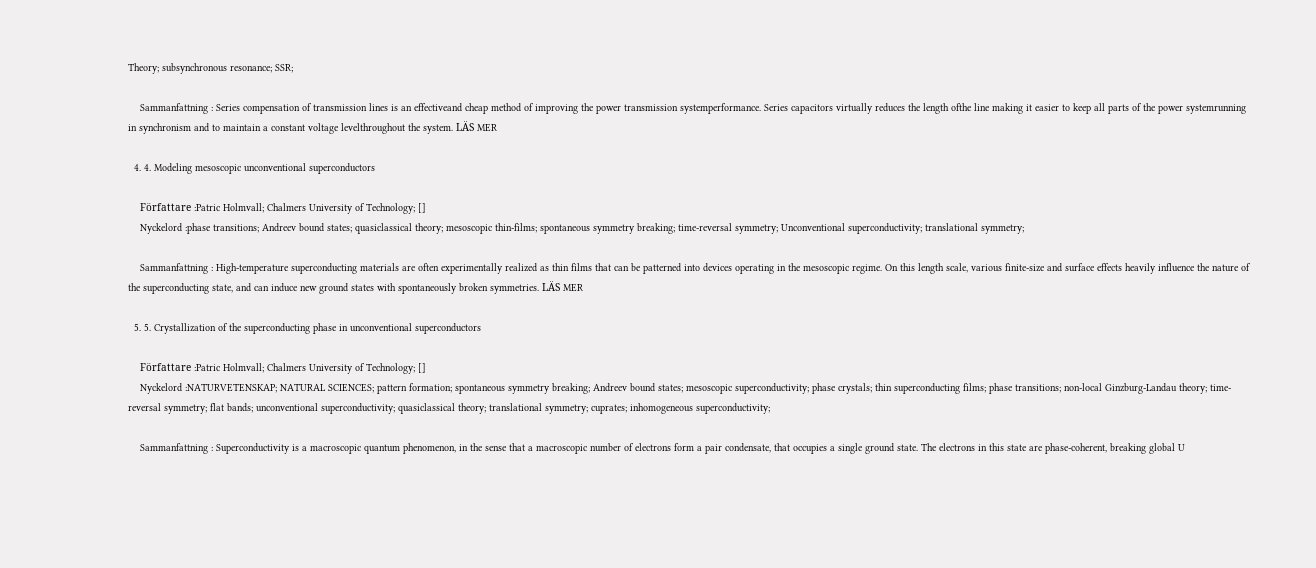Theory; subsynchronous resonance; SSR;

    Sammanfattning : Series compensation of transmission lines is an effectiveand cheap method of improving the power transmission systemperformance. Series capacitors virtually reduces the length ofthe line making it easier to keep all parts of the power systemrunning in synchronism and to maintain a constant voltage levelthroughout the system. LÄS MER

  4. 4. Modeling mesoscopic unconventional superconductors

    Författare :Patric Holmvall; Chalmers University of Technology; []
    Nyckelord :phase transitions; Andreev bound states; quasiclassical theory; mesoscopic thin-films; spontaneous symmetry breaking; time-reversal symmetry; Unconventional superconductivity; translational symmetry;

    Sammanfattning : High-temperature superconducting materials are often experimentally realized as thin films that can be patterned into devices operating in the mesoscopic regime. On this length scale, various finite-size and surface effects heavily influence the nature of the superconducting state, and can induce new ground states with spontaneously broken symmetries. LÄS MER

  5. 5. Crystallization of the superconducting phase in unconventional superconductors

    Författare :Patric Holmvall; Chalmers University of Technology; []
    Nyckelord :NATURVETENSKAP; NATURAL SCIENCES; pattern formation; spontaneous symmetry breaking; Andreev bound states; mesoscopic superconductivity; phase crystals; thin superconducting films; phase transitions; non-local Ginzburg-Landau theory; time-reversal symmetry; flat bands; unconventional superconductivity; quasiclassical theory; translational symmetry; cuprates; inhomogeneous superconductivity;

    Sammanfattning : Superconductivity is a macroscopic quantum phenomenon, in the sense that a macroscopic number of electrons form a pair condensate, that occupies a single ground state. The electrons in this state are phase-coherent, breaking global U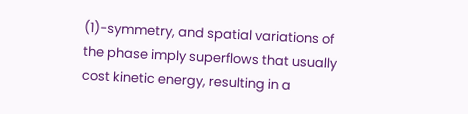(1)-symmetry, and spatial variations of the phase imply superflows that usually cost kinetic energy, resulting in a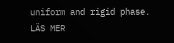uniform and rigid phase. LÄS MER